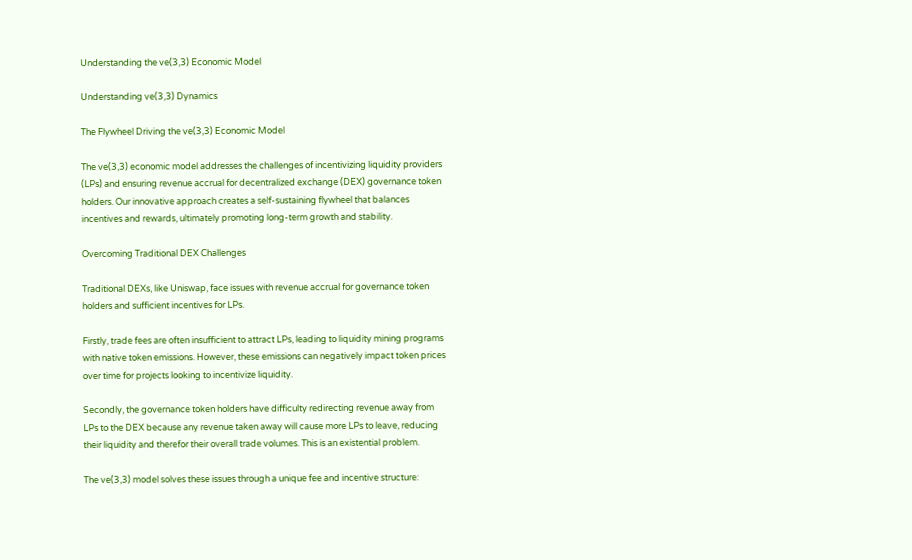Understanding the ve(3,3) Economic Model

Understanding ve(3,3) Dynamics

The Flywheel Driving the ve(3,3) Economic Model

The ve(3,3) economic model addresses the challenges of incentivizing liquidity providers (LPs) and ensuring revenue accrual for decentralized exchange (DEX) governance token holders. Our innovative approach creates a self-sustaining flywheel that balances incentives and rewards, ultimately promoting long-term growth and stability.

Overcoming Traditional DEX Challenges

Traditional DEXs, like Uniswap, face issues with revenue accrual for governance token holders and sufficient incentives for LPs.

Firstly, trade fees are often insufficient to attract LPs, leading to liquidity mining programs with native token emissions. However, these emissions can negatively impact token prices over time for projects looking to incentivize liquidity.

Secondly, the governance token holders have difficulty redirecting revenue away from LPs to the DEX because any revenue taken away will cause more LPs to leave, reducing their liquidity and therefor their overall trade volumes. This is an existential problem.

The ve(3,3) model solves these issues through a unique fee and incentive structure: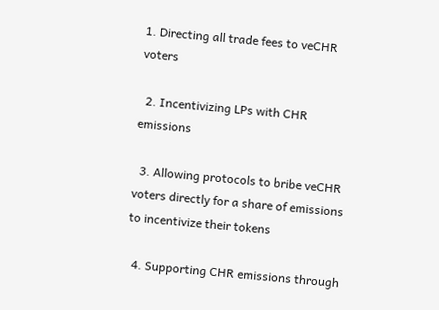1. Directing all trade fees to veCHR voters

  2. Incentivizing LPs with CHR emissions

  3. Allowing protocols to bribe veCHR voters directly for a share of emissions to incentivize their tokens

  4. Supporting CHR emissions through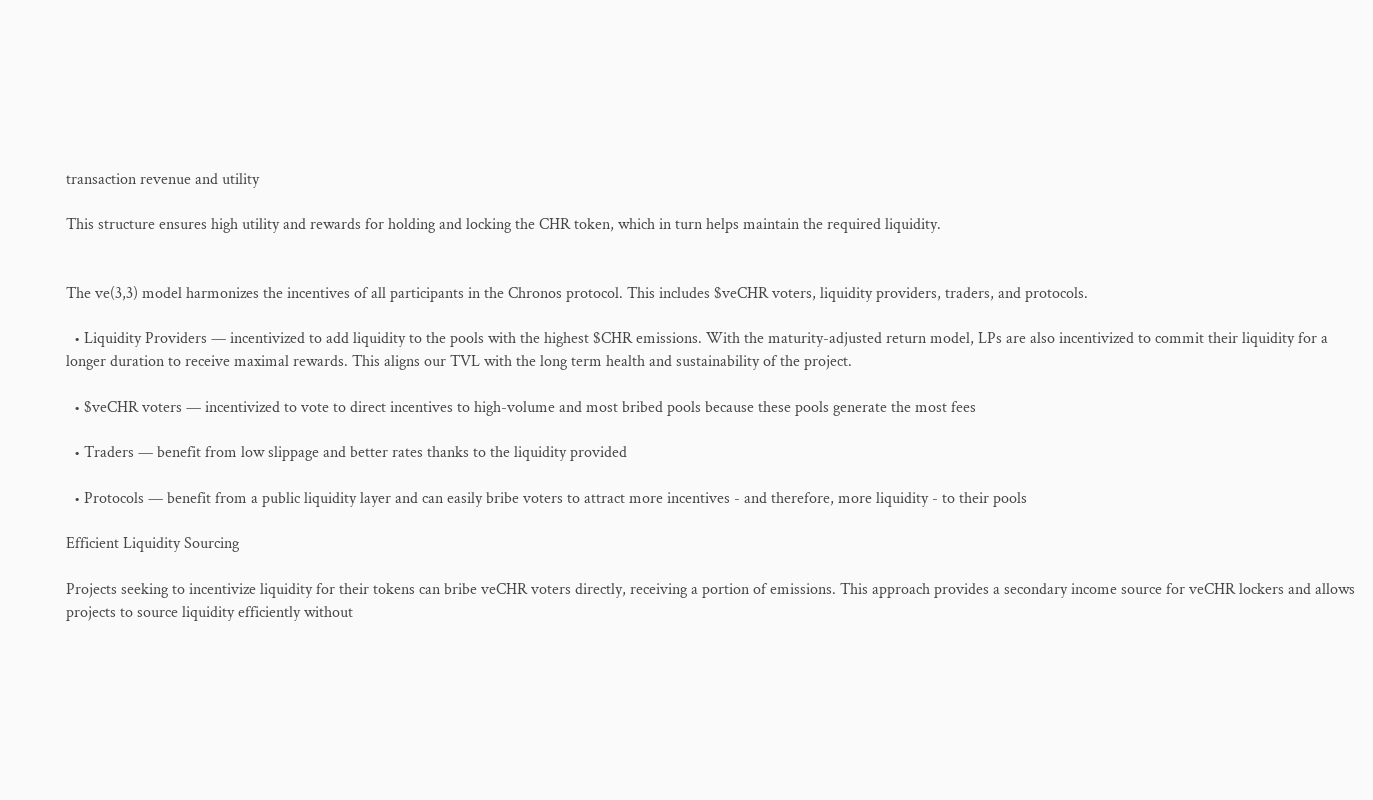transaction revenue and utility

This structure ensures high utility and rewards for holding and locking the CHR token, which in turn helps maintain the required liquidity.


The ve(3,3) model harmonizes the incentives of all participants in the Chronos protocol. This includes $veCHR voters, liquidity providers, traders, and protocols.

  • Liquidity Providers — incentivized to add liquidity to the pools with the highest $CHR emissions. With the maturity-adjusted return model, LPs are also incentivized to commit their liquidity for a longer duration to receive maximal rewards. This aligns our TVL with the long term health and sustainability of the project.

  • $veCHR voters — incentivized to vote to direct incentives to high-volume and most bribed pools because these pools generate the most fees

  • Traders — benefit from low slippage and better rates thanks to the liquidity provided

  • Protocols — benefit from a public liquidity layer and can easily bribe voters to attract more incentives - and therefore, more liquidity - to their pools

Efficient Liquidity Sourcing

Projects seeking to incentivize liquidity for their tokens can bribe veCHR voters directly, receiving a portion of emissions. This approach provides a secondary income source for veCHR lockers and allows projects to source liquidity efficiently without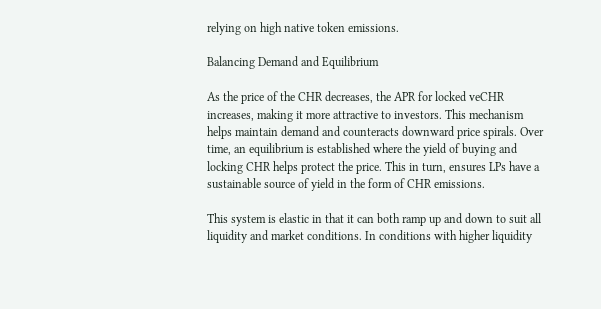relying on high native token emissions.

Balancing Demand and Equilibrium

As the price of the CHR decreases, the APR for locked veCHR increases, making it more attractive to investors. This mechanism helps maintain demand and counteracts downward price spirals. Over time, an equilibrium is established where the yield of buying and locking CHR helps protect the price. This in turn, ensures LPs have a sustainable source of yield in the form of CHR emissions.

This system is elastic in that it can both ramp up and down to suit all liquidity and market conditions. In conditions with higher liquidity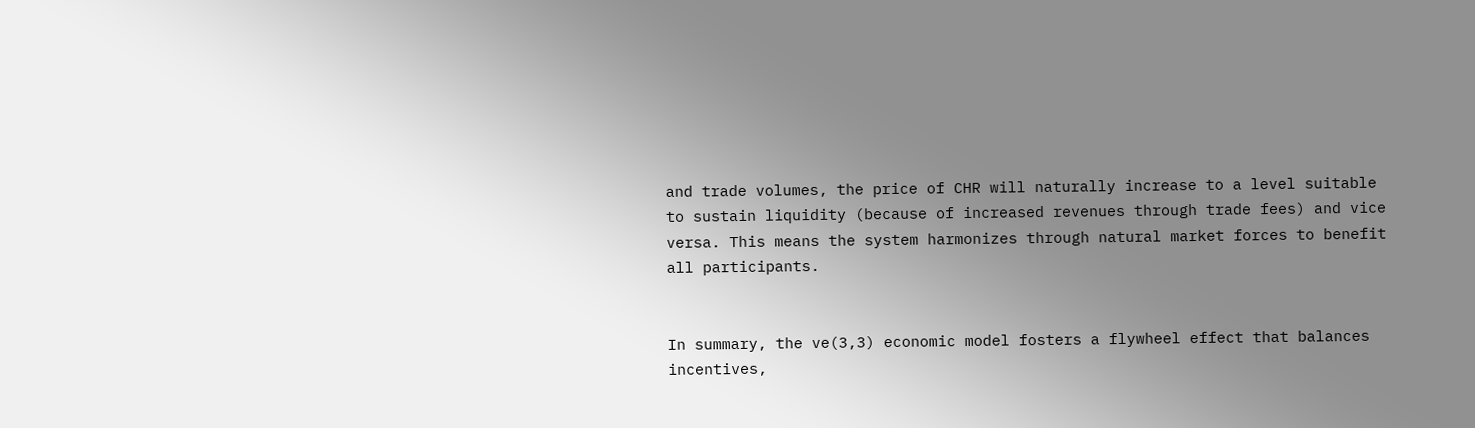and trade volumes, the price of CHR will naturally increase to a level suitable to sustain liquidity (because of increased revenues through trade fees) and vice versa. This means the system harmonizes through natural market forces to benefit all participants.


In summary, the ve(3,3) economic model fosters a flywheel effect that balances incentives,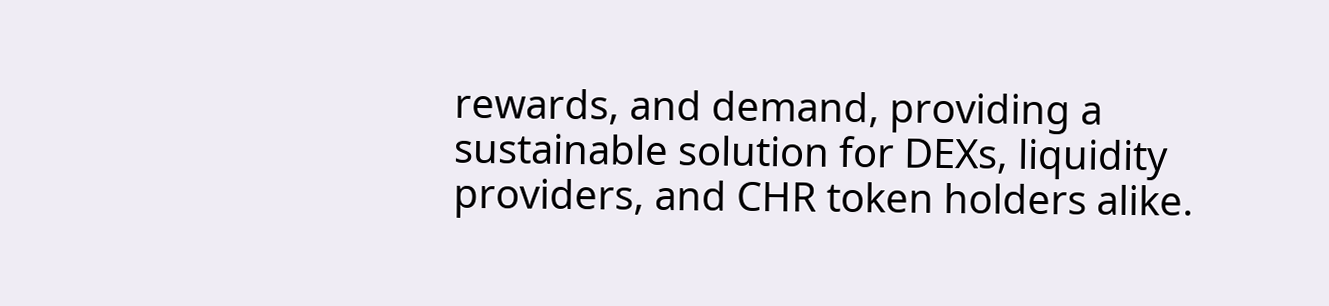rewards, and demand, providing a sustainable solution for DEXs, liquidity providers, and CHR token holders alike.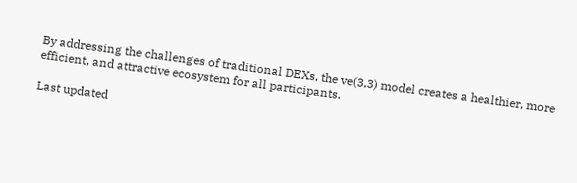By addressing the challenges of traditional DEXs, the ve(3,3) model creates a healthier, more efficient, and attractive ecosystem for all participants.

Last updated